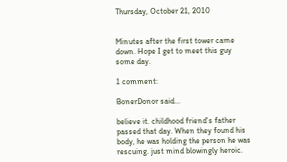Thursday, October 21, 2010


Minutes after the first tower came down. Hope I get to meet this guy some day.

1 comment:

BonerDonor said...

believe it. childhood friend's father passed that day. When they found his body, he was holding the person he was rescuing. just mind blowingly heroic.